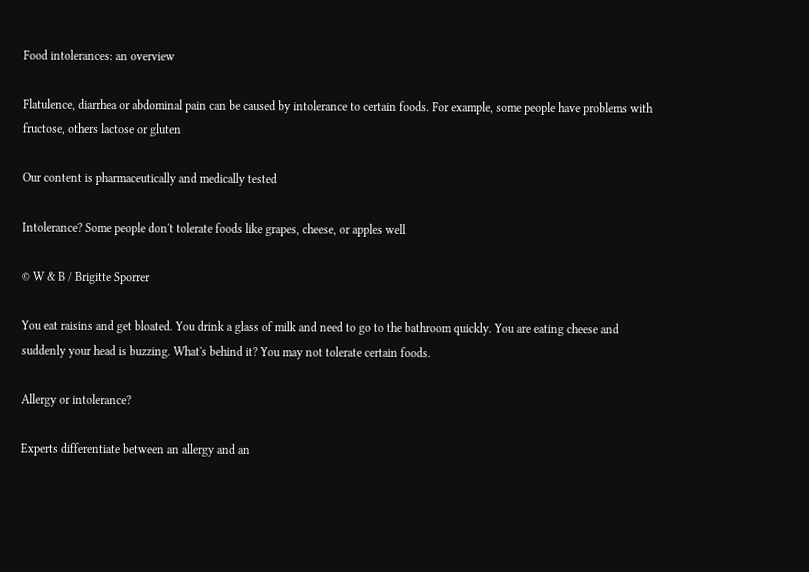Food intolerances: an overview

Flatulence, diarrhea or abdominal pain can be caused by intolerance to certain foods. For example, some people have problems with fructose, others lactose or gluten

Our content is pharmaceutically and medically tested

Intolerance? Some people don't tolerate foods like grapes, cheese, or apples well

© W & B / Brigitte Sporrer

You eat raisins and get bloated. You drink a glass of milk and need to go to the bathroom quickly. You are eating cheese and suddenly your head is buzzing. What's behind it? You may not tolerate certain foods.

Allergy or intolerance?

Experts differentiate between an allergy and an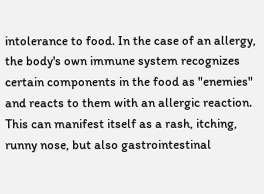intolerance to food. In the case of an allergy, the body's own immune system recognizes certain components in the food as "enemies" and reacts to them with an allergic reaction. This can manifest itself as a rash, itching, runny nose, but also gastrointestinal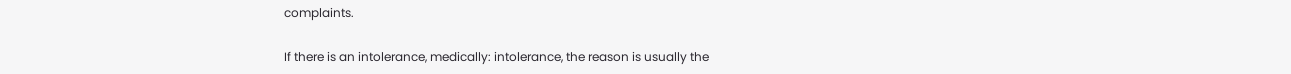complaints.

If there is an intolerance, medically: intolerance, the reason is usually the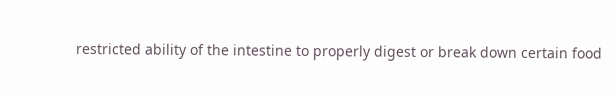restricted ability of the intestine to properly digest or break down certain food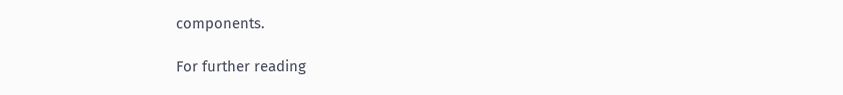components.

For further reading